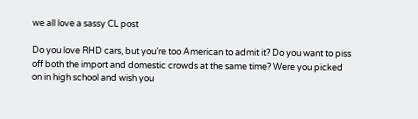we all love a sassy CL post

Do you love RHD cars, but you’re too American to admit it? Do you want to piss off both the import and domestic crowds at the same time? Were you picked on in high school and wish you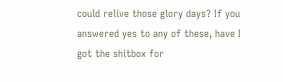could relive those glory days? If you answered yes to any of these, have I got the shitbox for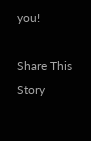you!

Share This Story